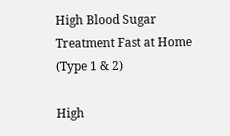High Blood Sugar Treatment Fast at Home (Type 1 & 2)

High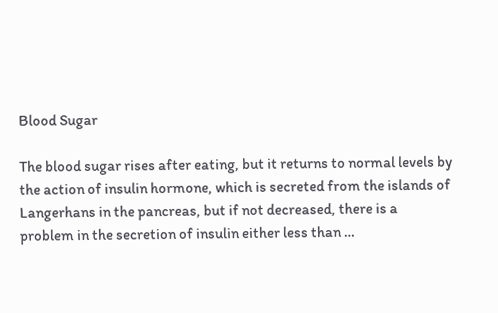Blood Sugar

The blood sugar rises after eating, but it returns to normal levels by the action of insulin hormone, which is secreted from the islands of Langerhans in the pancreas, but if not decreased, there is a problem in the secretion of insulin either less than …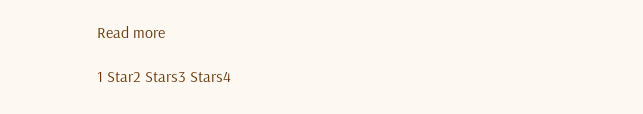Read more

1 Star2 Stars3 Stars4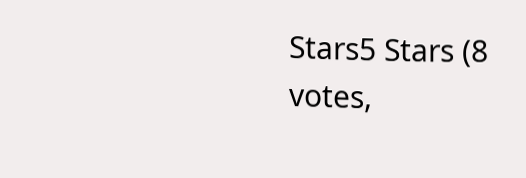Stars5 Stars (8 votes,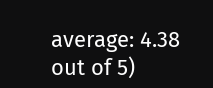average: 4.38 out of 5)